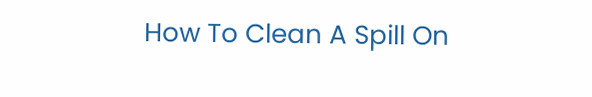How To Clean A Spill On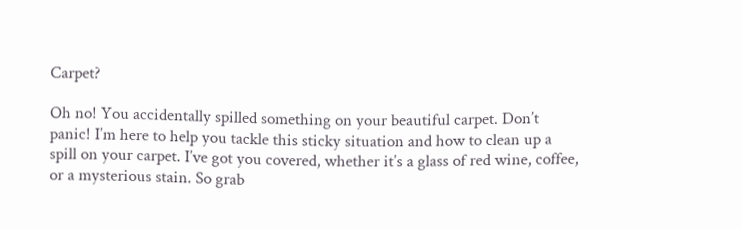Carpet?

Oh no! You accidentally spilled something on your beautiful carpet. Don’t panic! I’m here to help you tackle this sticky situation and how to clean up a spill on your carpet. I’ve got you covered, whether it’s a glass of red wine, coffee, or a mysterious stain. So grab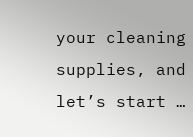your cleaning supplies, and let’s start …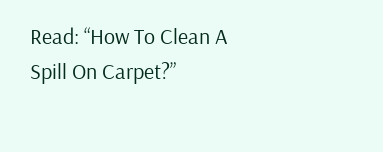Read: “How To Clean A Spill On Carpet?”